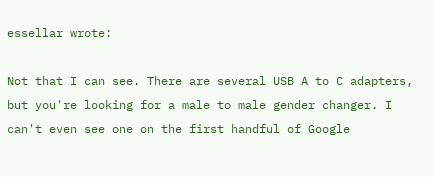essellar wrote:

Not that I can see. There are several USB A to C adapters, but you're looking for a male to male gender changer. I can't even see one on the first handful of Google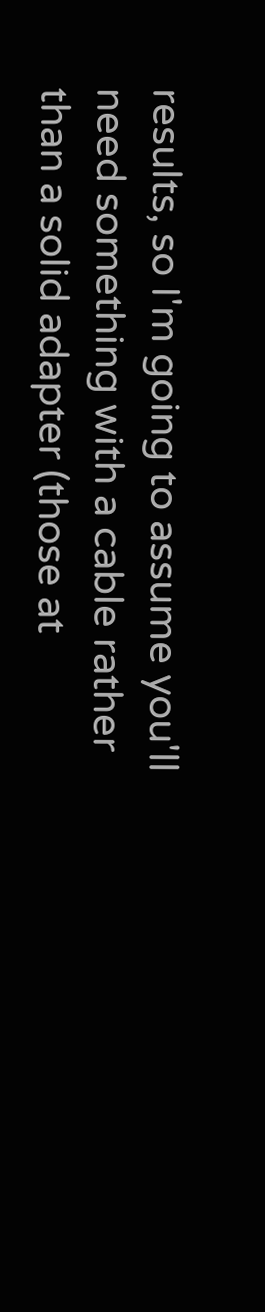results, so I'm going to assume you'll need something with a cable rather than a solid adapter (those at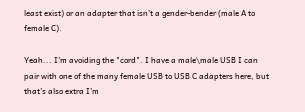least exist) or an adapter that isn't a gender-bender (male A to female C).

Yeah... I'm avoiding the "cord". I have a male\male USB I can pair with one of the many female USB to USB C adapters here, but that's also extra I'm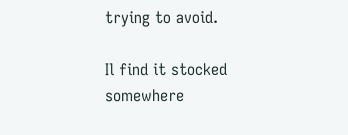trying to avoid.

Il find it stocked somewhere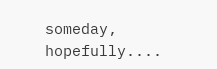someday, hopefully....